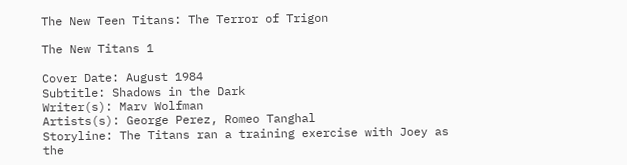The New Teen Titans: The Terror of Trigon

The New Titans 1

Cover Date: August 1984
Subtitle: Shadows in the Dark
Writer(s): Marv Wolfman
Artists(s): George Perez, Romeo Tanghal
Storyline: The Titans ran a training exercise with Joey as the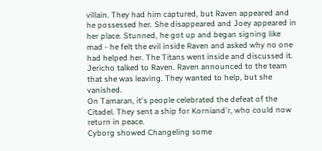villain. They had him captured, but Raven appeared and he possessed her. She disappeared and Joey appeared in her place. Stunned, he got up and began signing like mad - he felt the evil inside Raven and asked why no one had helped her. The Titans went inside and discussed it. Jericho talked to Raven. Raven announced to the team that she was leaving. They wanted to help, but she vanished.
On Tamaran, it's people celebrated the defeat of the Citadel. They sent a ship for Korniand'r, who could now return in peace.
Cyborg showed Changeling some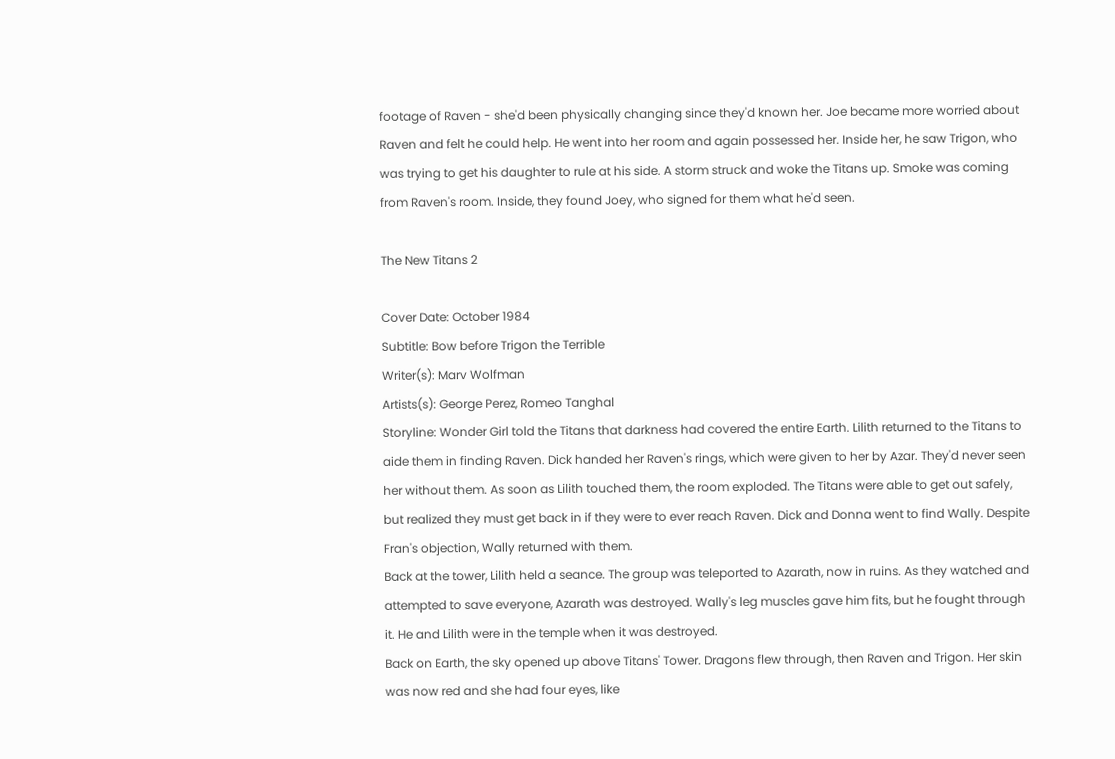footage of Raven - she'd been physically changing since they'd known her. Joe became more worried about Raven and felt he could help. He went into her room and again possessed her. Inside her, he saw Trigon, who was trying to get his daughter to rule at his side. A storm struck and woke the Titans up. Smoke was coming from Raven's room. Inside, they found Joey, who signed for them what he'd seen.

The New Titans 2

Cover Date: October 1984
Subtitle: Bow before Trigon the Terrible
Writer(s): Marv Wolfman
Artists(s): George Perez, Romeo Tanghal
Storyline: Wonder Girl told the Titans that darkness had covered the entire Earth. Lilith returned to the Titans to aide them in finding Raven. Dick handed her Raven's rings, which were given to her by Azar. They'd never seen her without them. As soon as Lilith touched them, the room exploded. The Titans were able to get out safely, but realized they must get back in if they were to ever reach Raven. Dick and Donna went to find Wally. Despite Fran's objection, Wally returned with them.
Back at the tower, Lilith held a seance. The group was teleported to Azarath, now in ruins. As they watched and attempted to save everyone, Azarath was destroyed. Wally's leg muscles gave him fits, but he fought through it. He and Lilith were in the temple when it was destroyed.
Back on Earth, the sky opened up above Titans' Tower. Dragons flew through, then Raven and Trigon. Her skin was now red and she had four eyes, like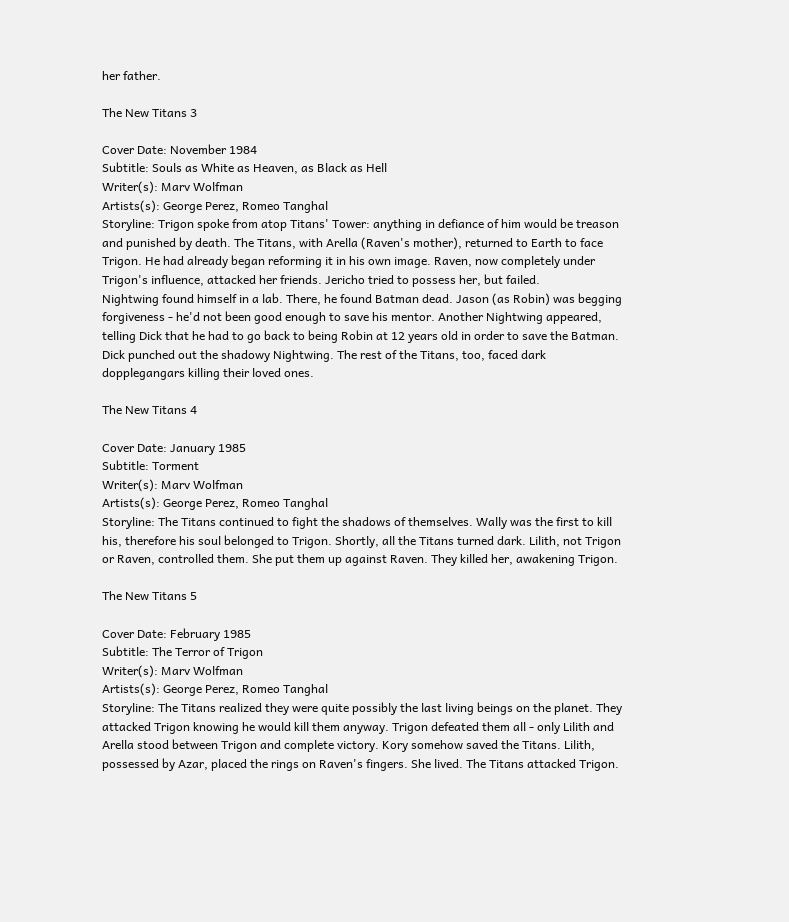her father.

The New Titans 3

Cover Date: November 1984
Subtitle: Souls as White as Heaven, as Black as Hell
Writer(s): Marv Wolfman
Artists(s): George Perez, Romeo Tanghal
Storyline: Trigon spoke from atop Titans' Tower: anything in defiance of him would be treason and punished by death. The Titans, with Arella (Raven's mother), returned to Earth to face Trigon. He had already began reforming it in his own image. Raven, now completely under Trigon's influence, attacked her friends. Jericho tried to possess her, but failed.
Nightwing found himself in a lab. There, he found Batman dead. Jason (as Robin) was begging forgiveness - he'd not been good enough to save his mentor. Another Nightwing appeared, telling Dick that he had to go back to being Robin at 12 years old in order to save the Batman. Dick punched out the shadowy Nightwing. The rest of the Titans, too, faced dark dopplegangars killing their loved ones.

The New Titans 4

Cover Date: January 1985
Subtitle: Torment
Writer(s): Marv Wolfman
Artists(s): George Perez, Romeo Tanghal
Storyline: The Titans continued to fight the shadows of themselves. Wally was the first to kill his, therefore his soul belonged to Trigon. Shortly, all the Titans turned dark. Lilith, not Trigon or Raven, controlled them. She put them up against Raven. They killed her, awakening Trigon.

The New Titans 5

Cover Date: February 1985
Subtitle: The Terror of Trigon
Writer(s): Marv Wolfman
Artists(s): George Perez, Romeo Tanghal
Storyline: The Titans realized they were quite possibly the last living beings on the planet. They attacked Trigon knowing he would kill them anyway. Trigon defeated them all - only Lilith and Arella stood between Trigon and complete victory. Kory somehow saved the Titans. Lilith, possessed by Azar, placed the rings on Raven's fingers. She lived. The Titans attacked Trigon.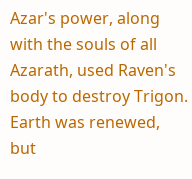Azar's power, along with the souls of all Azarath, used Raven's body to destroy Trigon. Earth was renewed, but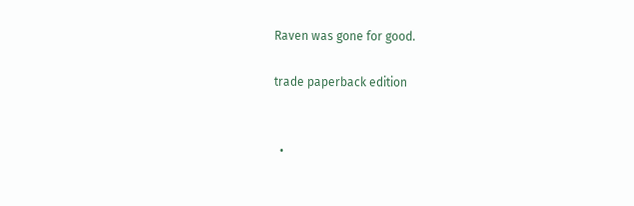Raven was gone for good.

trade paperback edition


  •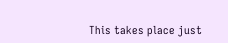This takes place just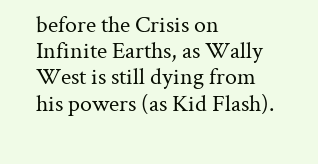before the Crisis on Infinite Earths, as Wally West is still dying from his powers (as Kid Flash).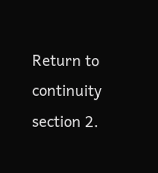Return to continuity section 2.